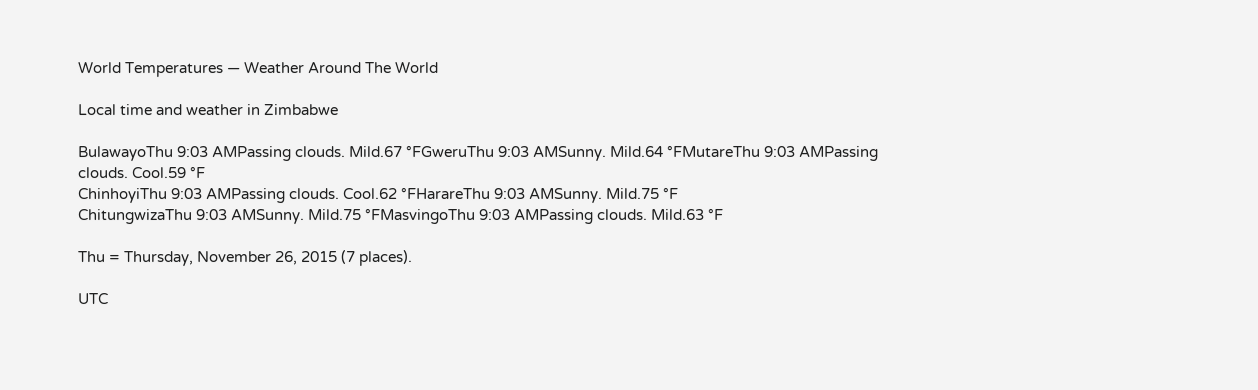World Temperatures — Weather Around The World

Local time and weather in Zimbabwe

BulawayoThu 9:03 AMPassing clouds. Mild.67 °FGweruThu 9:03 AMSunny. Mild.64 °FMutareThu 9:03 AMPassing clouds. Cool.59 °F
ChinhoyiThu 9:03 AMPassing clouds. Cool.62 °FHarareThu 9:03 AMSunny. Mild.75 °F
ChitungwizaThu 9:03 AMSunny. Mild.75 °FMasvingoThu 9:03 AMPassing clouds. Mild.63 °F

Thu = Thursday, November 26, 2015 (7 places).

UTC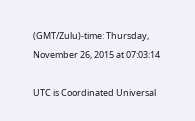(GMT/Zulu)-time: Thursday, November 26, 2015 at 07:03:14

UTC is Coordinated Universal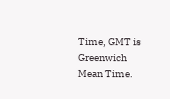Time, GMT is Greenwich Mean Time.